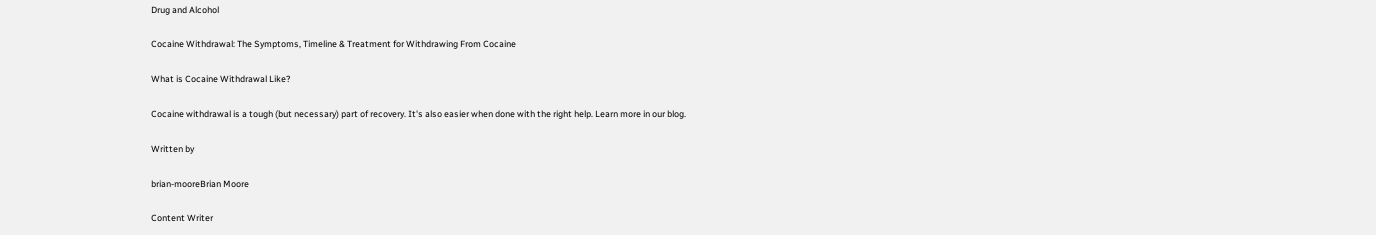Drug and Alcohol

Cocaine Withdrawal: The Symptoms, Timeline & Treatment for Withdrawing From Cocaine

What is Cocaine Withdrawal Like?

Cocaine withdrawal is a tough (but necessary) part of recovery. It's also easier when done with the right help. Learn more in our blog.

Written by

brian-mooreBrian Moore

Content Writer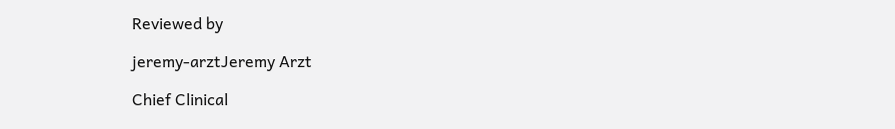Reviewed by

jeremy-arztJeremy Arzt

Chief Clinical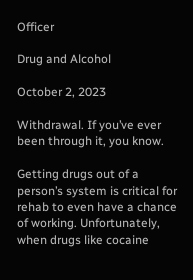Officer

Drug and Alcohol

October 2, 2023

Withdrawal. If you’ve ever been through it, you know.

Getting drugs out of a person’s system is critical for rehab to even have a chance of working. Unfortunately, when drugs like cocaine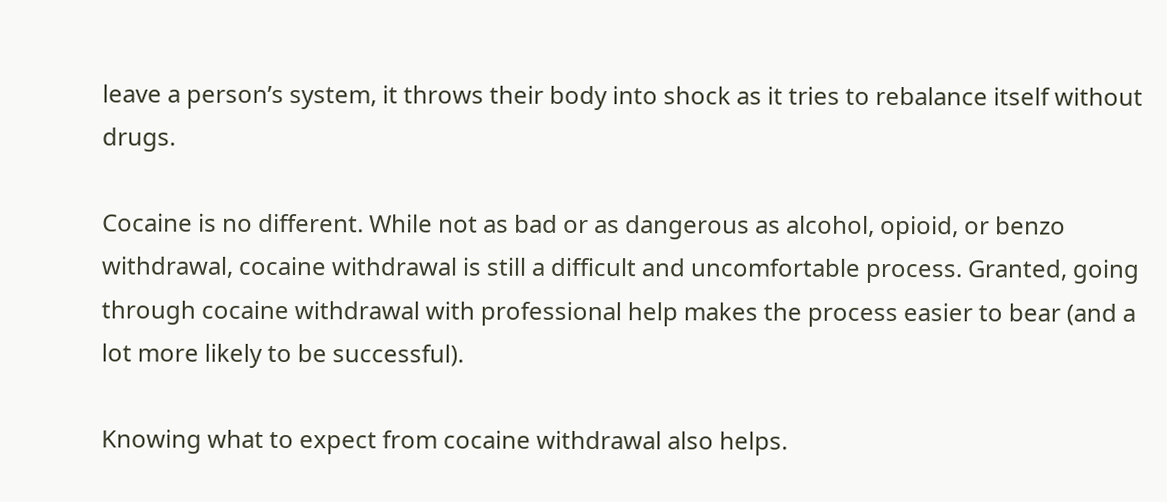leave a person’s system, it throws their body into shock as it tries to rebalance itself without drugs.

Cocaine is no different. While not as bad or as dangerous as alcohol, opioid, or benzo withdrawal, cocaine withdrawal is still a difficult and uncomfortable process. Granted, going through cocaine withdrawal with professional help makes the process easier to bear (and a lot more likely to be successful).

Knowing what to expect from cocaine withdrawal also helps.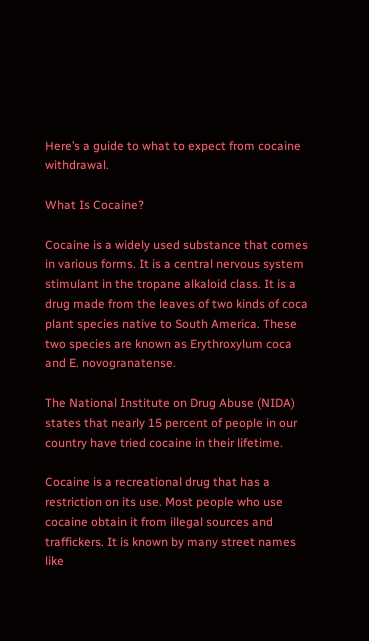Here’s a guide to what to expect from cocaine withdrawal.

What Is Cocaine?

Cocaine is a widely used substance that comes in various forms. It is a central nervous system stimulant in the tropane alkaloid class. It is a drug made from the leaves of two kinds of coca plant species native to South America. These two species are known as Erythroxylum coca and E. novogranatense.

The National Institute on Drug Abuse (NIDA) states that nearly 15 percent of people in our country have tried cocaine in their lifetime.

Cocaine is a recreational drug that has a restriction on its use. Most people who use cocaine obtain it from illegal sources and traffickers. It is known by many street names like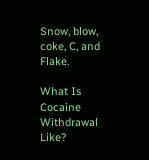Snow, blow, coke, C, and Flake.

What Is Cocaine Withdrawal Like?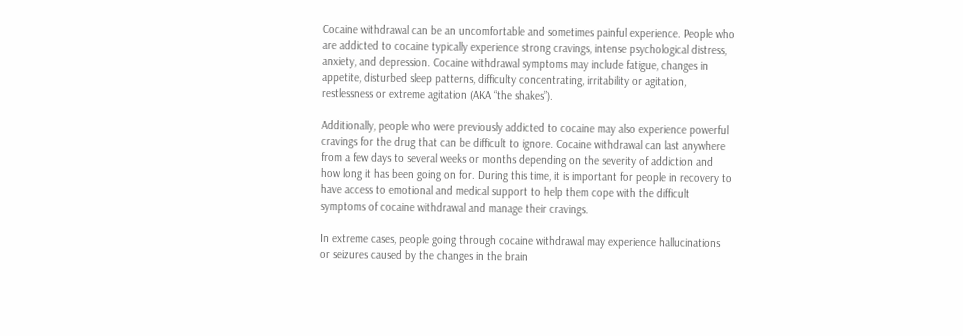Cocaine withdrawal can be an uncomfortable and sometimes painful experience. People who are addicted to cocaine typically experience strong cravings, intense psychological distress, anxiety, and depression. Cocaine withdrawal symptoms may include fatigue, changes in appetite, disturbed sleep patterns, difficulty concentrating, irritability or agitation, restlessness or extreme agitation (AKA “the shakes”).

Additionally, people who were previously addicted to cocaine may also experience powerful cravings for the drug that can be difficult to ignore. Cocaine withdrawal can last anywhere from a few days to several weeks or months depending on the severity of addiction and how long it has been going on for. During this time, it is important for people in recovery to have access to emotional and medical support to help them cope with the difficult symptoms of cocaine withdrawal and manage their cravings.

In extreme cases, people going through cocaine withdrawal may experience hallucinations or seizures caused by the changes in the brain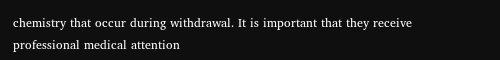chemistry that occur during withdrawal. It is important that they receive professional medical attention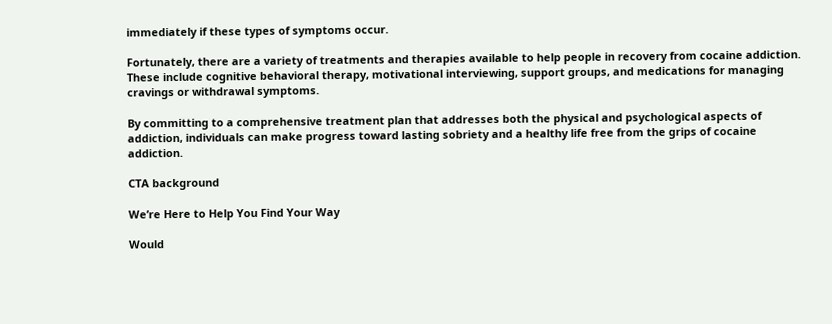immediately if these types of symptoms occur.

Fortunately, there are a variety of treatments and therapies available to help people in recovery from cocaine addiction. These include cognitive behavioral therapy, motivational interviewing, support groups, and medications for managing cravings or withdrawal symptoms.

By committing to a comprehensive treatment plan that addresses both the physical and psychological aspects of addiction, individuals can make progress toward lasting sobriety and a healthy life free from the grips of cocaine addiction.

CTA background

We’re Here to Help You Find Your Way

Would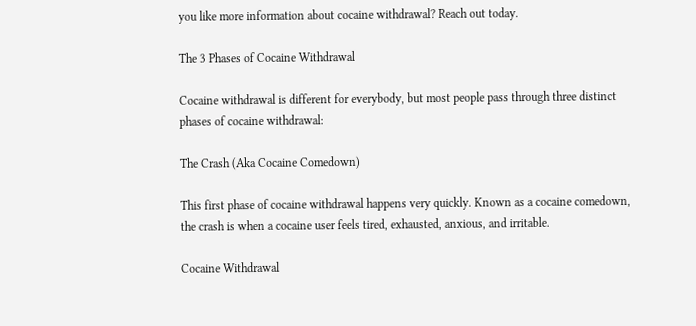you like more information about cocaine withdrawal? Reach out today.

The 3 Phases of Cocaine Withdrawal

Cocaine withdrawal is different for everybody, but most people pass through three distinct phases of cocaine withdrawal:

The Crash (Aka Cocaine Comedown)

This first phase of cocaine withdrawal happens very quickly. Known as a cocaine comedown, the crash is when a cocaine user feels tired, exhausted, anxious, and irritable.

Cocaine Withdrawal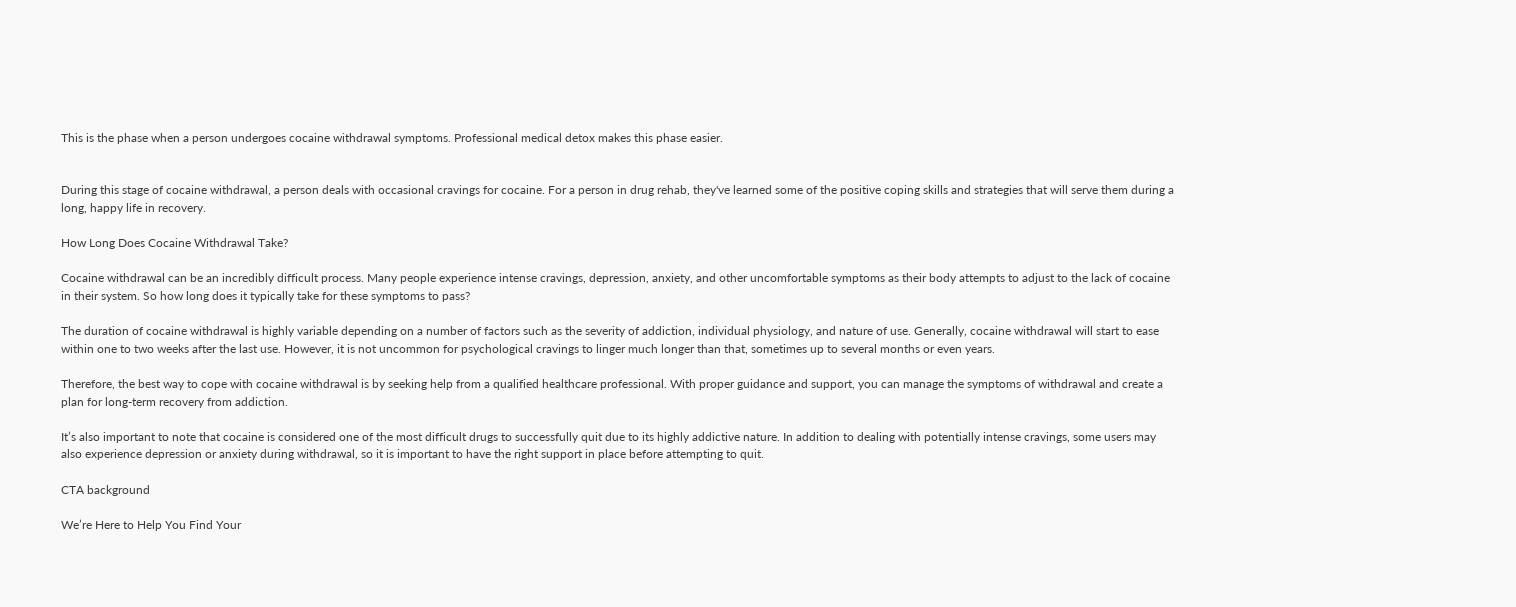This is the phase when a person undergoes cocaine withdrawal symptoms. Professional medical detox makes this phase easier.


During this stage of cocaine withdrawal, a person deals with occasional cravings for cocaine. For a person in drug rehab, they've learned some of the positive coping skills and strategies that will serve them during a long, happy life in recovery.

How Long Does Cocaine Withdrawal Take?

Cocaine withdrawal can be an incredibly difficult process. Many people experience intense cravings, depression, anxiety, and other uncomfortable symptoms as their body attempts to adjust to the lack of cocaine in their system. So how long does it typically take for these symptoms to pass?

The duration of cocaine withdrawal is highly variable depending on a number of factors such as the severity of addiction, individual physiology, and nature of use. Generally, cocaine withdrawal will start to ease within one to two weeks after the last use. However, it is not uncommon for psychological cravings to linger much longer than that, sometimes up to several months or even years.

Therefore, the best way to cope with cocaine withdrawal is by seeking help from a qualified healthcare professional. With proper guidance and support, you can manage the symptoms of withdrawal and create a plan for long-term recovery from addiction.

It’s also important to note that cocaine is considered one of the most difficult drugs to successfully quit due to its highly addictive nature. In addition to dealing with potentially intense cravings, some users may also experience depression or anxiety during withdrawal, so it is important to have the right support in place before attempting to quit.

CTA background

We’re Here to Help You Find Your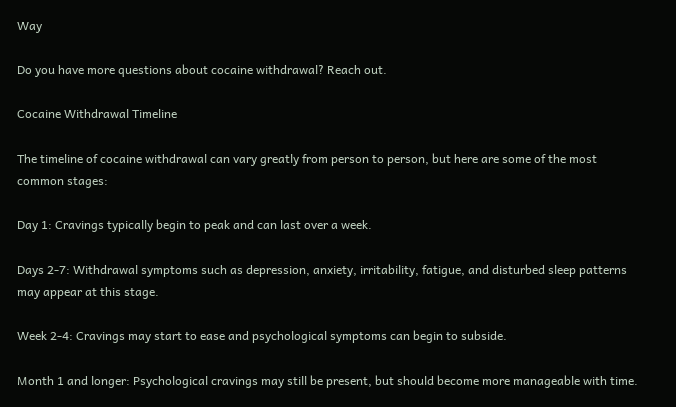Way

Do you have more questions about cocaine withdrawal? Reach out.

Cocaine Withdrawal Timeline

The timeline of cocaine withdrawal can vary greatly from person to person, but here are some of the most common stages:

Day 1: Cravings typically begin to peak and can last over a week.

Days 2-7: Withdrawal symptoms such as depression, anxiety, irritability, fatigue, and disturbed sleep patterns may appear at this stage.

Week 2-4: Cravings may start to ease and psychological symptoms can begin to subside.

Month 1 and longer: Psychological cravings may still be present, but should become more manageable with time.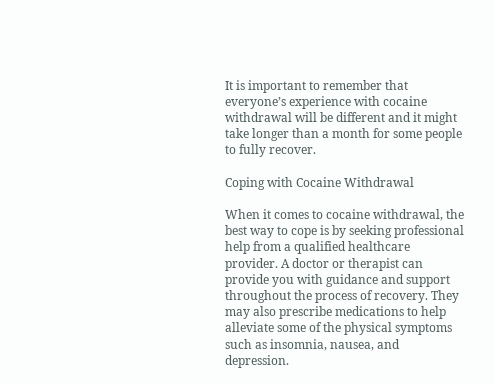It is important to remember that everyone’s experience with cocaine withdrawal will be different and it might take longer than a month for some people to fully recover.

Coping with Cocaine Withdrawal

When it comes to cocaine withdrawal, the best way to cope is by seeking professional help from a qualified healthcare provider. A doctor or therapist can provide you with guidance and support throughout the process of recovery. They may also prescribe medications to help alleviate some of the physical symptoms such as insomnia, nausea, and depression.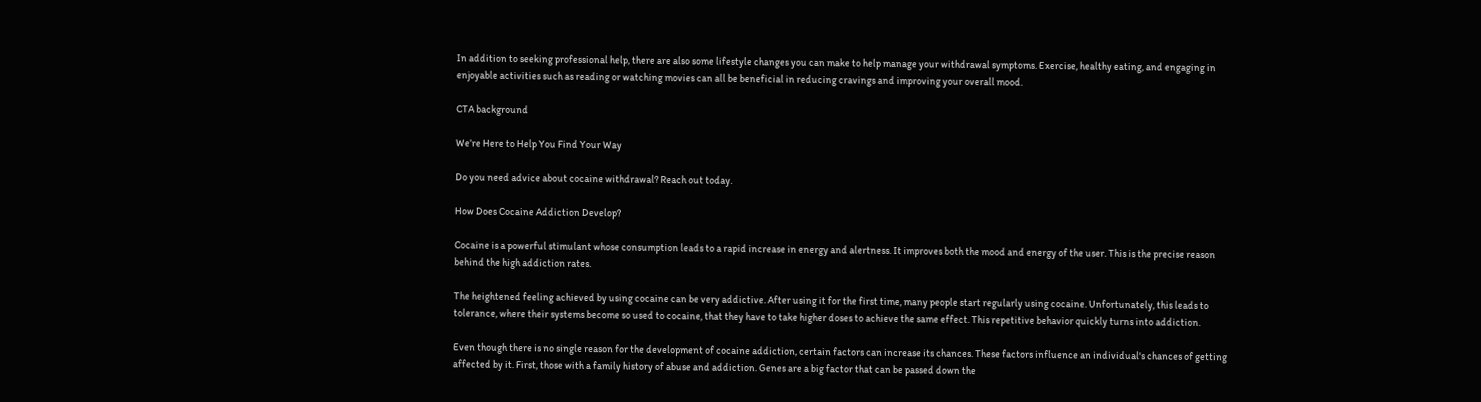In addition to seeking professional help, there are also some lifestyle changes you can make to help manage your withdrawal symptoms. Exercise, healthy eating, and engaging in enjoyable activities such as reading or watching movies can all be beneficial in reducing cravings and improving your overall mood.

CTA background

We’re Here to Help You Find Your Way

Do you need advice about cocaine withdrawal? Reach out today.

How Does Cocaine Addiction Develop?

Cocaine is a powerful stimulant whose consumption leads to a rapid increase in energy and alertness. It improves both the mood and energy of the user. This is the precise reason behind the high addiction rates.

The heightened feeling achieved by using cocaine can be very addictive. After using it for the first time, many people start regularly using cocaine. Unfortunately, this leads to tolerance, where their systems become so used to cocaine, that they have to take higher doses to achieve the same effect. This repetitive behavior quickly turns into addiction.

Even though there is no single reason for the development of cocaine addiction, certain factors can increase its chances. These factors influence an individual's chances of getting affected by it. First, those with a family history of abuse and addiction. Genes are a big factor that can be passed down the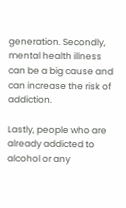generation. Secondly, mental health illness can be a big cause and can increase the risk of addiction.

Lastly, people who are already addicted to alcohol or any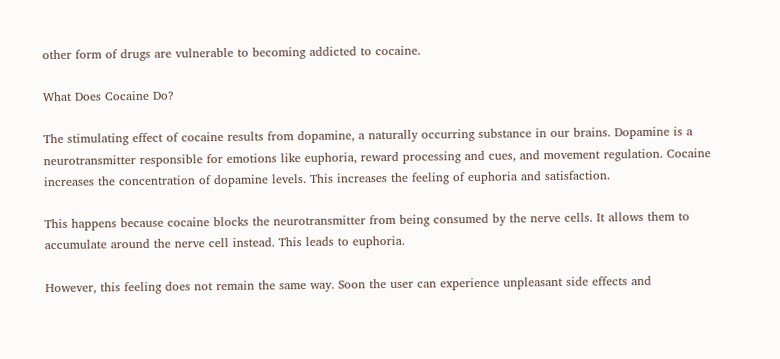other form of drugs are vulnerable to becoming addicted to cocaine.

What Does Cocaine Do?

The stimulating effect of cocaine results from dopamine, a naturally occurring substance in our brains. Dopamine is a neurotransmitter responsible for emotions like euphoria, reward processing and cues, and movement regulation. Cocaine increases the concentration of dopamine levels. This increases the feeling of euphoria and satisfaction.

This happens because cocaine blocks the neurotransmitter from being consumed by the nerve cells. It allows them to accumulate around the nerve cell instead. This leads to euphoria.

However, this feeling does not remain the same way. Soon the user can experience unpleasant side effects and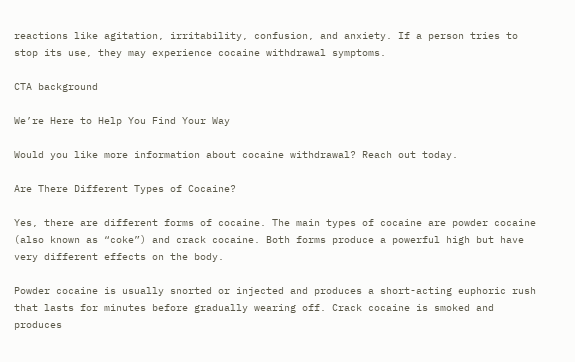reactions like agitation, irritability, confusion, and anxiety. If a person tries to stop its use, they may experience cocaine withdrawal symptoms.

CTA background

We’re Here to Help You Find Your Way

Would you like more information about cocaine withdrawal? Reach out today.

Are There Different Types of Cocaine?

Yes, there are different forms of cocaine. The main types of cocaine are powder cocaine (also known as “coke”) and crack cocaine. Both forms produce a powerful high but have very different effects on the body.

Powder cocaine is usually snorted or injected and produces a short-acting euphoric rush that lasts for minutes before gradually wearing off. Crack cocaine is smoked and produces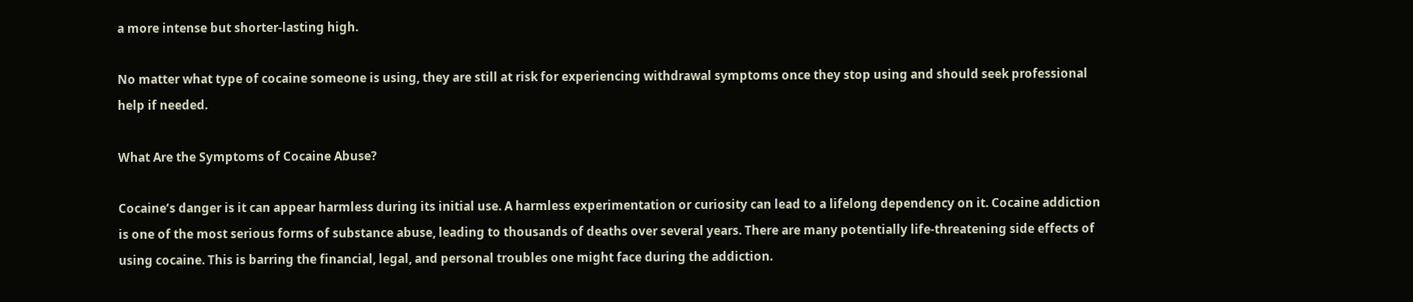a more intense but shorter-lasting high.

No matter what type of cocaine someone is using, they are still at risk for experiencing withdrawal symptoms once they stop using and should seek professional help if needed.

What Are the Symptoms of Cocaine Abuse?

Cocaine’s danger is it can appear harmless during its initial use. A harmless experimentation or curiosity can lead to a lifelong dependency on it. Cocaine addiction is one of the most serious forms of substance abuse, leading to thousands of deaths over several years. There are many potentially life-threatening side effects of using cocaine. This is barring the financial, legal, and personal troubles one might face during the addiction.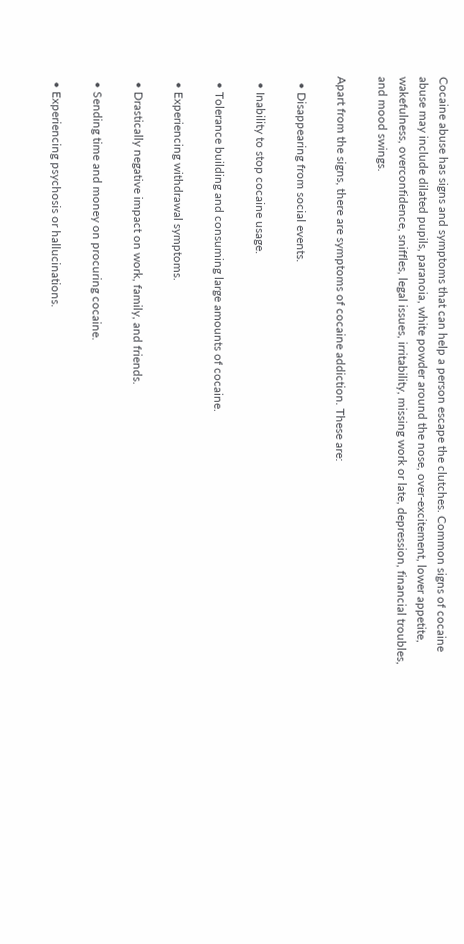Cocaine abuse has signs and symptoms that can help a person escape the clutches. Common signs of cocaine abuse may include dilated pupils, paranoia, white powder around the nose, over-excitement, lower appetite, wakefulness, overconfidence, sniffles, legal issues, irritability, missing work or late, depression, financial troubles, and mood swings.

Apart from the signs, there are symptoms of cocaine addiction. These are:

  • Disappearing from social events.

  • Inability to stop cocaine usage.

  • Tolerance building and consuming large amounts of cocaine.

  • Experiencing withdrawal symptoms.

  • Drastically negative impact on work, family, and friends.

  • Sending time and money on procuring cocaine.

  • Experiencing psychosis or hallucinations.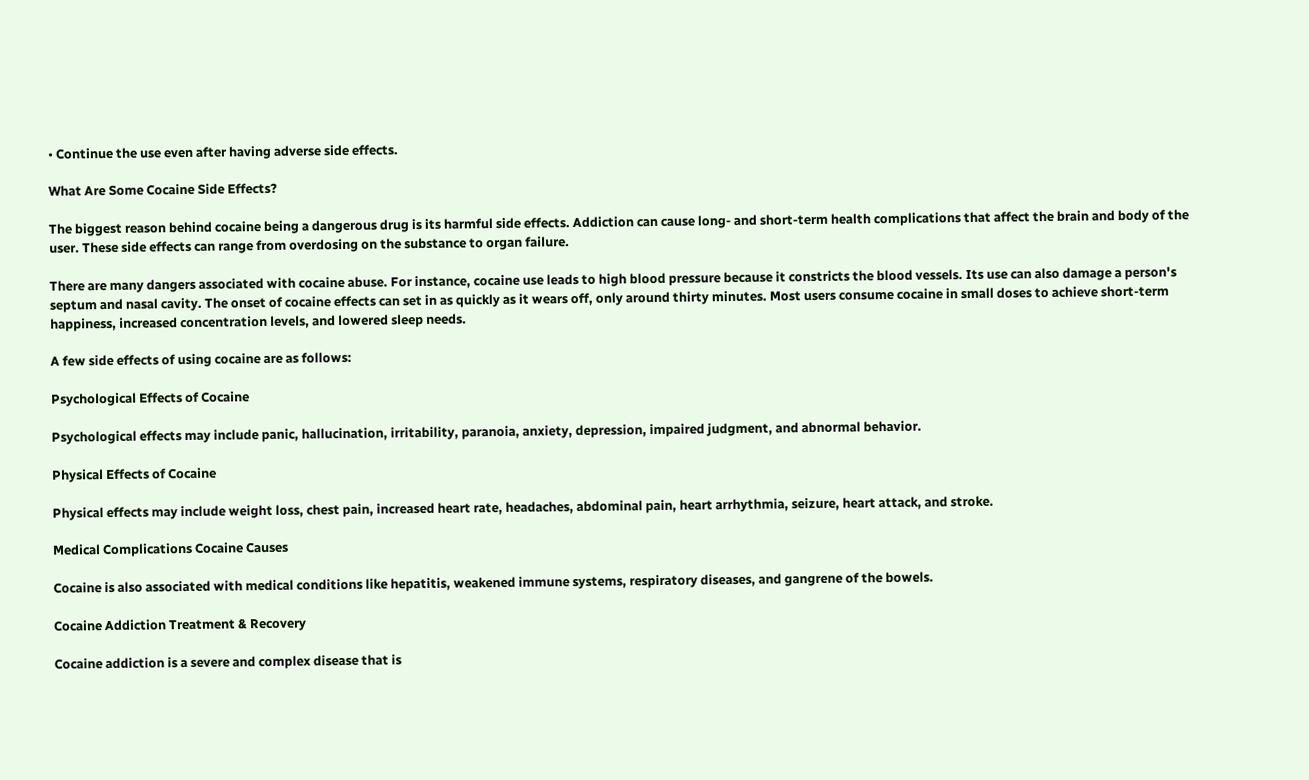• Continue the use even after having adverse side effects.

What Are Some Cocaine Side Effects?

The biggest reason behind cocaine being a dangerous drug is its harmful side effects. Addiction can cause long- and short-term health complications that affect the brain and body of the user. These side effects can range from overdosing on the substance to organ failure.

There are many dangers associated with cocaine abuse. For instance, cocaine use leads to high blood pressure because it constricts the blood vessels. Its use can also damage a person's septum and nasal cavity. The onset of cocaine effects can set in as quickly as it wears off, only around thirty minutes. Most users consume cocaine in small doses to achieve short-term happiness, increased concentration levels, and lowered sleep needs.

A few side effects of using cocaine are as follows:

Psychological Effects of Cocaine

Psychological effects may include panic, hallucination, irritability, paranoia, anxiety, depression, impaired judgment, and abnormal behavior.

Physical Effects of Cocaine

Physical effects may include weight loss, chest pain, increased heart rate, headaches, abdominal pain, heart arrhythmia, seizure, heart attack, and stroke.

Medical Complications Cocaine Causes

Cocaine is also associated with medical conditions like hepatitis, weakened immune systems, respiratory diseases, and gangrene of the bowels.

Cocaine Addiction Treatment & Recovery

Cocaine addiction is a severe and complex disease that is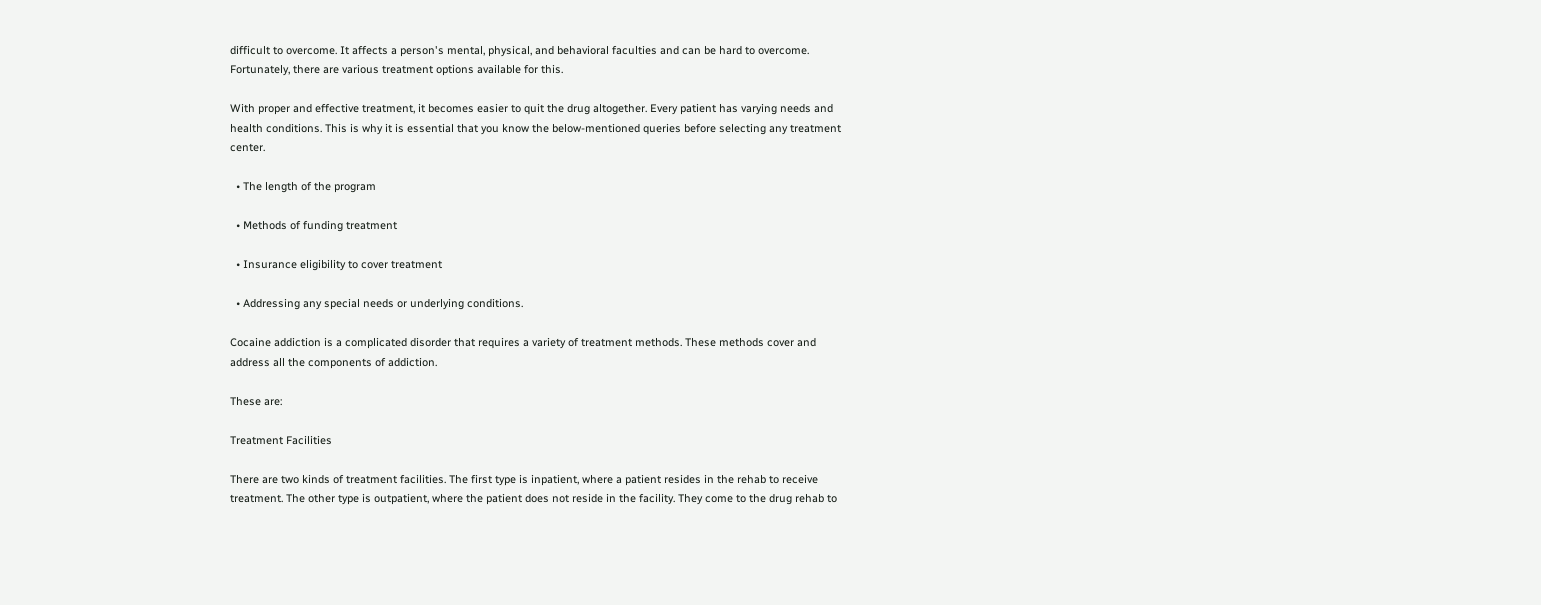difficult to overcome. It affects a person's mental, physical, and behavioral faculties and can be hard to overcome. Fortunately, there are various treatment options available for this.

With proper and effective treatment, it becomes easier to quit the drug altogether. Every patient has varying needs and health conditions. This is why it is essential that you know the below-mentioned queries before selecting any treatment center.

  • The length of the program

  • Methods of funding treatment

  • Insurance eligibility to cover treatment

  • Addressing any special needs or underlying conditions.

Cocaine addiction is a complicated disorder that requires a variety of treatment methods. These methods cover and address all the components of addiction.

These are:

Treatment Facilities

There are two kinds of treatment facilities. The first type is inpatient, where a patient resides in the rehab to receive treatment. The other type is outpatient, where the patient does not reside in the facility. They come to the drug rehab to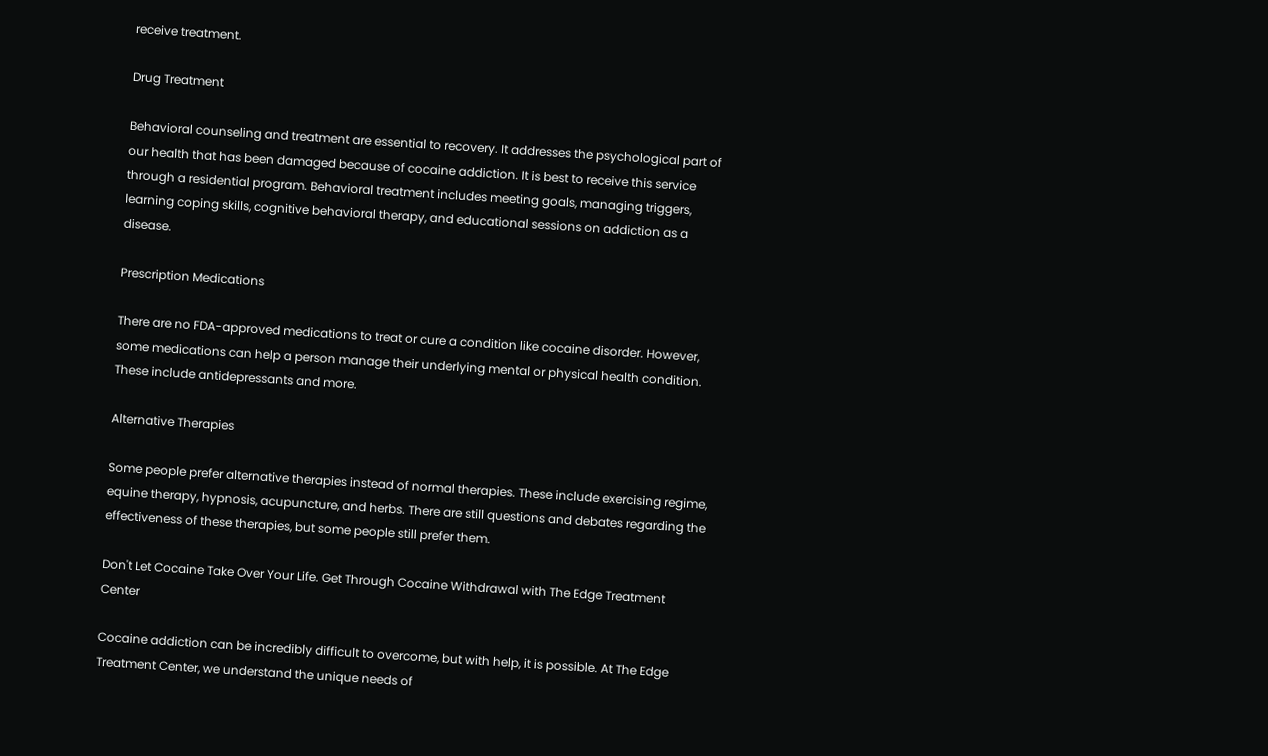receive treatment.

Drug Treatment

Behavioral counseling and treatment are essential to recovery. It addresses the psychological part of our health that has been damaged because of cocaine addiction. It is best to receive this service through a residential program. Behavioral treatment includes meeting goals, managing triggers, learning coping skills, cognitive behavioral therapy, and educational sessions on addiction as a disease.

Prescription Medications

There are no FDA-approved medications to treat or cure a condition like cocaine disorder. However, some medications can help a person manage their underlying mental or physical health condition. These include antidepressants and more.

Alternative Therapies

Some people prefer alternative therapies instead of normal therapies. These include exercising regime, equine therapy, hypnosis, acupuncture, and herbs. There are still questions and debates regarding the effectiveness of these therapies, but some people still prefer them.

Don't Let Cocaine Take Over Your Life. Get Through Cocaine Withdrawal with The Edge Treatment Center

Cocaine addiction can be incredibly difficult to overcome, but with help, it is possible. At The Edge Treatment Center, we understand the unique needs of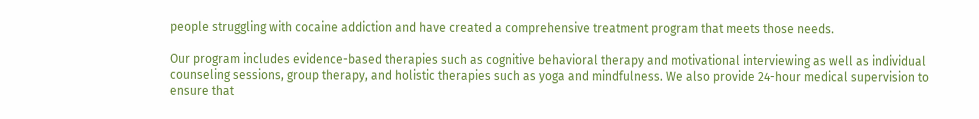people struggling with cocaine addiction and have created a comprehensive treatment program that meets those needs.

Our program includes evidence-based therapies such as cognitive behavioral therapy and motivational interviewing as well as individual counseling sessions, group therapy, and holistic therapies such as yoga and mindfulness. We also provide 24-hour medical supervision to ensure that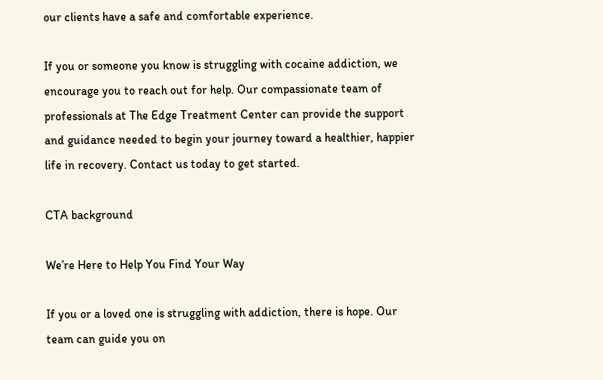our clients have a safe and comfortable experience.

If you or someone you know is struggling with cocaine addiction, we encourage you to reach out for help. Our compassionate team of professionals at The Edge Treatment Center can provide the support and guidance needed to begin your journey toward a healthier, happier life in recovery. Contact us today to get started.

CTA background

We’re Here to Help You Find Your Way

If you or a loved one is struggling with addiction, there is hope. Our team can guide you on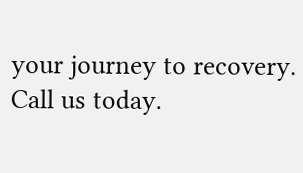your journey to recovery. Call us today.